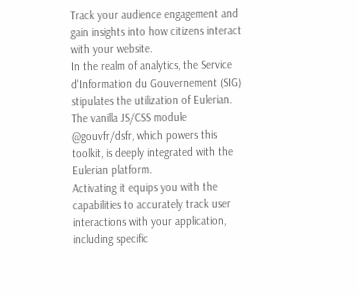Track your audience engagement and gain insights into how citizens interact with your website.
In the realm of analytics, the Service d'Information du Gouvernement (SIG) stipulates the utilization of Eulerian. The vanilla JS/CSS module @gouvfr/dsfr, which powers this toolkit, is deeply integrated with the Eulerian platform.
Activating it equips you with the capabilities to accurately track user interactions with your application, including specific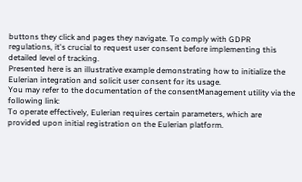buttons they click and pages they navigate. To comply with GDPR regulations, it's crucial to request user consent before implementing this detailed level of tracking.
Presented here is an illustrative example demonstrating how to initialize the Eulerian integration and solicit user consent for its usage.
You may refer to the documentation of the consentManagement utility via the following link:
To operate effectively, Eulerian requires certain parameters, which are provided upon initial registration on the Eulerian platform.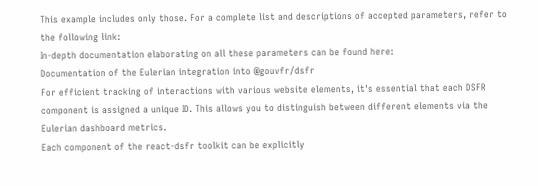This example includes only those. For a complete list and descriptions of accepted parameters, refer to the following link:
In-depth documentation elaborating on all these parameters can be found here:
Documentation of the Eulerian integration into @gouvfr/dsfr
For efficient tracking of interactions with various website elements, it's essential that each DSFR component is assigned a unique ID. This allows you to distinguish between different elements via the Eulerian dashboard metrics.
Each component of the react-dsfr toolkit can be explicitly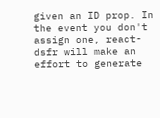given an ID prop. In the event you don't assign one, react-dsfr will make an effort to generate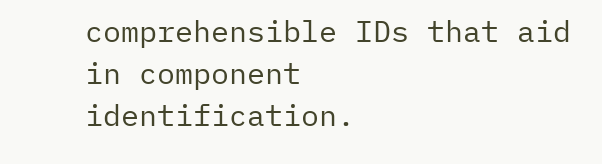comprehensible IDs that aid in component identification.